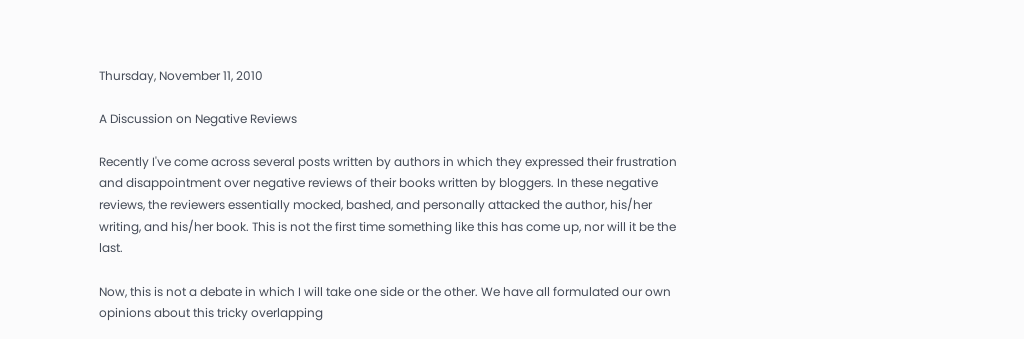Thursday, November 11, 2010

A Discussion on Negative Reviews

Recently I've come across several posts written by authors in which they expressed their frustration and disappointment over negative reviews of their books written by bloggers. In these negative reviews, the reviewers essentially mocked, bashed, and personally attacked the author, his/her writing, and his/her book. This is not the first time something like this has come up, nor will it be the last.

Now, this is not a debate in which I will take one side or the other. We have all formulated our own opinions about this tricky overlapping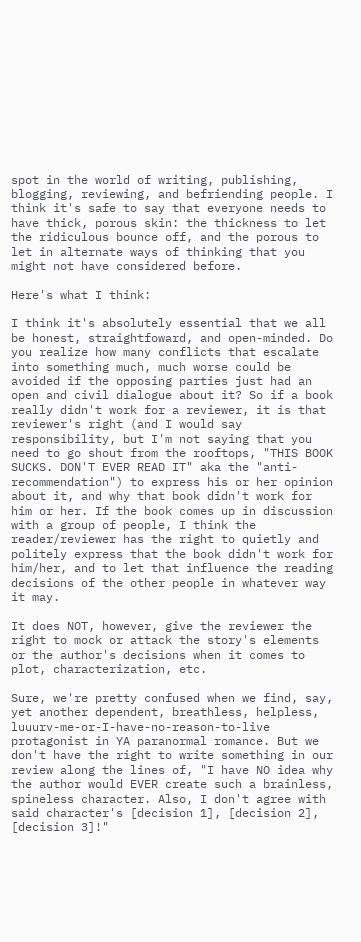spot in the world of writing, publishing, blogging, reviewing, and befriending people. I think it's safe to say that everyone needs to have thick, porous skin: the thickness to let the ridiculous bounce off, and the porous to let in alternate ways of thinking that you might not have considered before.

Here's what I think:

I think it's absolutely essential that we all be honest, straightfoward, and open-minded. Do you realize how many conflicts that escalate into something much, much worse could be avoided if the opposing parties just had an open and civil dialogue about it? So if a book really didn't work for a reviewer, it is that reviewer's right (and I would say responsibility, but I'm not saying that you need to go shout from the rooftops, "THIS BOOK SUCKS. DON'T EVER READ IT" aka the "anti-recommendation") to express his or her opinion about it, and why that book didn't work for him or her. If the book comes up in discussion with a group of people, I think the reader/reviewer has the right to quietly and politely express that the book didn't work for him/her, and to let that influence the reading decisions of the other people in whatever way it may.

It does NOT, however, give the reviewer the right to mock or attack the story's elements or the author's decisions when it comes to plot, characterization, etc.

Sure, we're pretty confused when we find, say,  yet another dependent, breathless, helpless, luuurv-me-or-I-have-no-reason-to-live protagonist in YA paranormal romance. But we don't have the right to write something in our review along the lines of, "I have NO idea why the author would EVER create such a brainless, spineless character. Also, I don't agree with said character's [decision 1], [decision 2], [decision 3]!"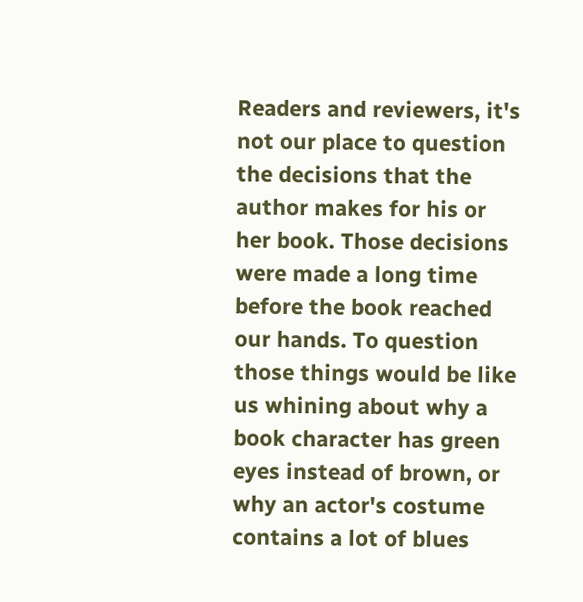Readers and reviewers, it's not our place to question the decisions that the author makes for his or her book. Those decisions were made a long time before the book reached our hands. To question those things would be like us whining about why a book character has green eyes instead of brown, or why an actor's costume contains a lot of blues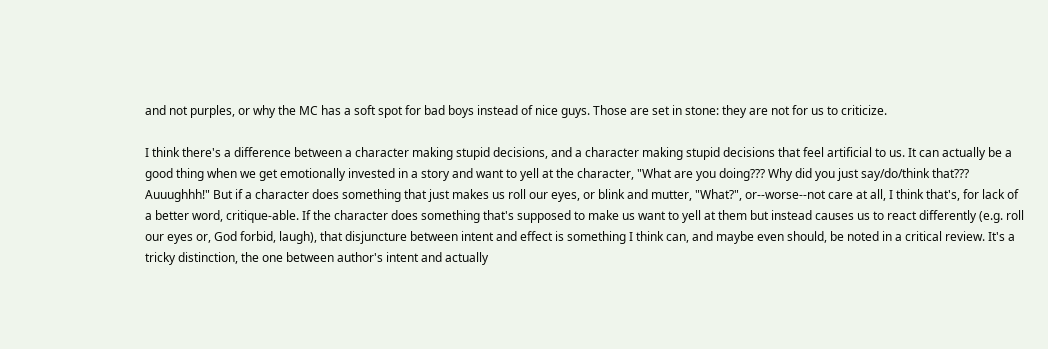and not purples, or why the MC has a soft spot for bad boys instead of nice guys. Those are set in stone: they are not for us to criticize.

I think there's a difference between a character making stupid decisions, and a character making stupid decisions that feel artificial to us. It can actually be a good thing when we get emotionally invested in a story and want to yell at the character, "What are you doing??? Why did you just say/do/think that??? Auuughhh!" But if a character does something that just makes us roll our eyes, or blink and mutter, "What?", or--worse--not care at all, I think that's, for lack of a better word, critique-able. If the character does something that's supposed to make us want to yell at them but instead causes us to react differently (e.g. roll our eyes or, God forbid, laugh), that disjuncture between intent and effect is something I think can, and maybe even should, be noted in a critical review. It's a tricky distinction, the one between author's intent and actually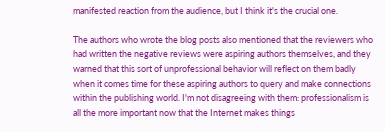manifested reaction from the audience, but I think it's the crucial one.

The authors who wrote the blog posts also mentioned that the reviewers who had written the negative reviews were aspiring authors themselves, and they warned that this sort of unprofessional behavior will reflect on them badly when it comes time for these aspiring authors to query and make connections within the publishing world. I'm not disagreeing with them: professionalism is all the more important now that the Internet makes things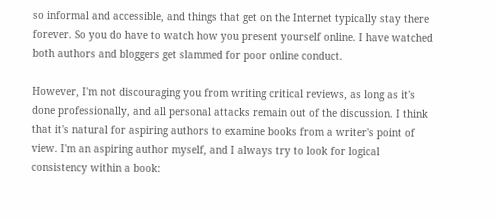so informal and accessible, and things that get on the Internet typically stay there forever. So you do have to watch how you present yourself online. I have watched both authors and bloggers get slammed for poor online conduct.

However, I'm not discouraging you from writing critical reviews, as long as it's done professionally, and all personal attacks remain out of the discussion. I think that it's natural for aspiring authors to examine books from a writer's point of view. I'm an aspiring author myself, and I always try to look for logical consistency within a book: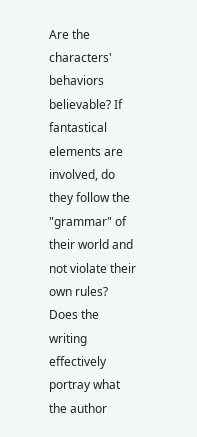Are the characters' behaviors believable? If fantastical elements are involved, do they follow the "grammar" of their world and not violate their own rules? Does the writing effectively portray what the author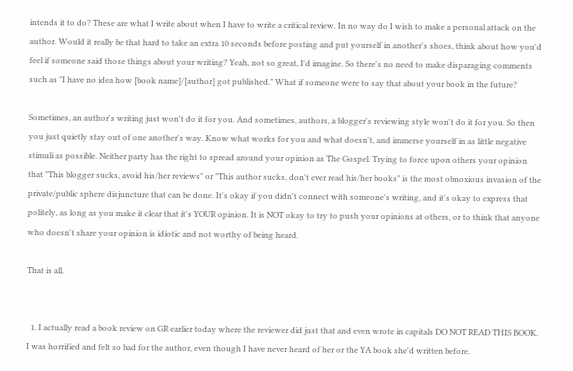intends it to do? These are what I write about when I have to write a critical review. In no way do I wish to make a personal attack on the author. Would it really be that hard to take an extra 10 seconds before posting and put yourself in another's shoes, think about how you'd feel if someone said those things about your writing? Yeah, not so great, I'd imagine. So there's no need to make disparaging comments such as "I have no idea how [book name]/[author] got published." What if someone were to say that about your book in the future?

Sometimes, an author's writing just won't do it for you. And sometimes, authors, a blogger's reviewing style won't do it for you. So then you just quietly stay out of one another's way. Know what works for you and what doesn't, and immerse yourself in as little negative stimuli as possible. Neither party has the right to spread around your opinion as The Gospel. Trying to force upon others your opinion that "This blogger sucks, avoid his/her reviews" or "This author sucks, don't ever read his/her books" is the most obnoxious invasion of the private/public sphere disjuncture that can be done. It's okay if you didn't connect with someone's writing, and it's okay to express that politely, as long as you make it clear that it's YOUR opinion. It is NOT okay to try to push your opinions at others, or to think that anyone who doesn't share your opinion is idiotic and not worthy of being heard.

That is all.


  1. I actually read a book review on GR earlier today where the reviewer did just that and even wrote in capitals DO NOT READ THIS BOOK. I was horrified and felt so bad for the author, even though I have never heard of her or the YA book she'd written before.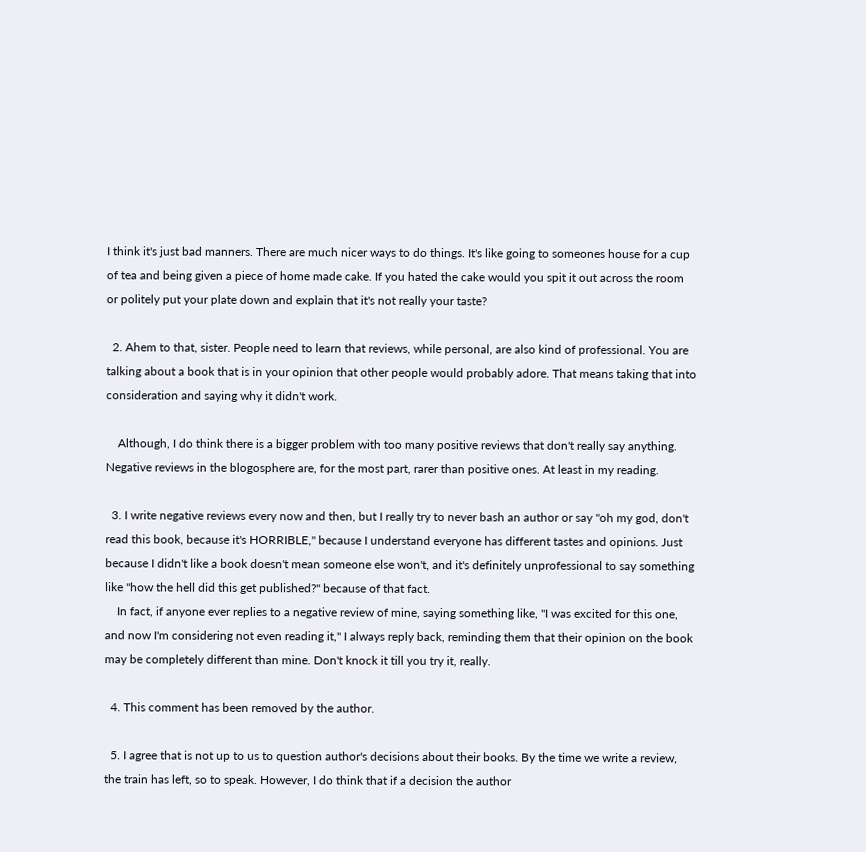I think it's just bad manners. There are much nicer ways to do things. It's like going to someones house for a cup of tea and being given a piece of home made cake. If you hated the cake would you spit it out across the room or politely put your plate down and explain that it's not really your taste?

  2. Ahem to that, sister. People need to learn that reviews, while personal, are also kind of professional. You are talking about a book that is in your opinion that other people would probably adore. That means taking that into consideration and saying why it didn't work.

    Although, I do think there is a bigger problem with too many positive reviews that don't really say anything. Negative reviews in the blogosphere are, for the most part, rarer than positive ones. At least in my reading.

  3. I write negative reviews every now and then, but I really try to never bash an author or say "oh my god, don't read this book, because it's HORRIBLE," because I understand everyone has different tastes and opinions. Just because I didn't like a book doesn't mean someone else won't, and it's definitely unprofessional to say something like "how the hell did this get published?" because of that fact.
    In fact, if anyone ever replies to a negative review of mine, saying something like, "I was excited for this one, and now I'm considering not even reading it," I always reply back, reminding them that their opinion on the book may be completely different than mine. Don't knock it till you try it, really.

  4. This comment has been removed by the author.

  5. I agree that is not up to us to question author's decisions about their books. By the time we write a review, the train has left, so to speak. However, I do think that if a decision the author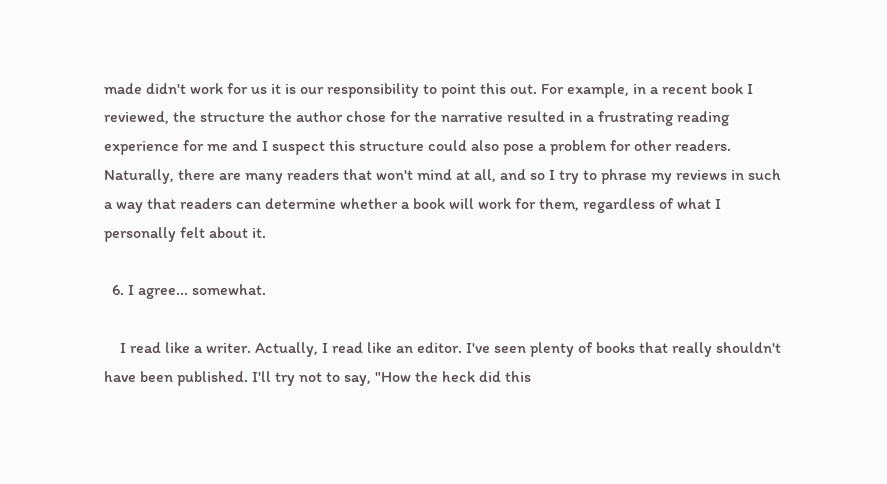made didn't work for us it is our responsibility to point this out. For example, in a recent book I reviewed, the structure the author chose for the narrative resulted in a frustrating reading experience for me and I suspect this structure could also pose a problem for other readers. Naturally, there are many readers that won't mind at all, and so I try to phrase my reviews in such a way that readers can determine whether a book will work for them, regardless of what I personally felt about it.

  6. I agree... somewhat.

    I read like a writer. Actually, I read like an editor. I've seen plenty of books that really shouldn't have been published. I'll try not to say, "How the heck did this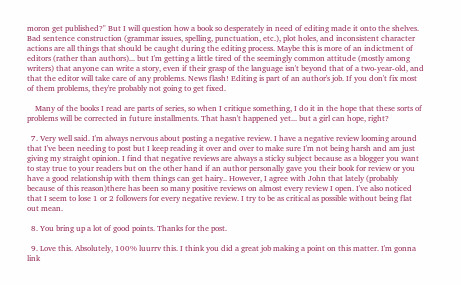moron get published?" But I will question how a book so desperately in need of editing made it onto the shelves. Bad sentence construction (grammar issues, spelling, punctuation, etc.), plot holes, and inconsistent character actions are all things that should be caught during the editing process. Maybe this is more of an indictment of editors (rather than authors)... but I'm getting a little tired of the seemingly common attitude (mostly among writers) that anyone can write a story, even if their grasp of the language isn't beyond that of a two-year-old, and that the editor will take care of any problems. News flash! Editing is part of an author's job. If you don't fix most of them problems, they're probably not going to get fixed.

    Many of the books I read are parts of series, so when I critique something, I do it in the hope that these sorts of problems will be corrected in future installments. That hasn't happened yet... but a girl can hope, right?

  7. Very well said. I'm always nervous about posting a negative review. I have a negative review looming around that I've been needing to post but I keep reading it over and over to make sure I'm not being harsh and am just giving my straight opinion. I find that negative reviews are always a sticky subject because as a blogger you want to stay true to your readers but on the other hand if an author personally gave you their book for review or you have a good relationship with them things can get hairy.. However, I agree with John that lately (probably because of this reason)there has been so many positive reviews on almost every review I open. I've also noticed that I seem to lose 1 or 2 followers for every negative review. I try to be as critical as possible without being flat out mean.

  8. You bring up a lot of good points. Thanks for the post.

  9. Love this. Absolutely, 100% luurrv this. I think you did a great job making a point on this matter. I'm gonna link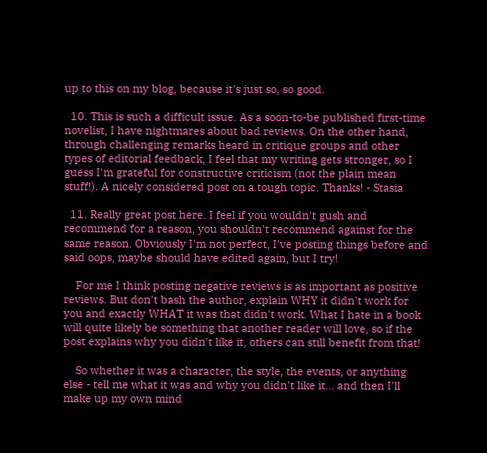up to this on my blog, because it's just so, so good.

  10. This is such a difficult issue. As a soon-to-be published first-time novelist, I have nightmares about bad reviews. On the other hand, through challenging remarks heard in critique groups and other types of editorial feedback, I feel that my writing gets stronger, so I guess I'm grateful for constructive criticism (not the plain mean stuff!). A nicely considered post on a tough topic. Thanks! - Stasia

  11. Really great post here. I feel if you wouldn't gush and recommend for a reason, you shouldn't recommend against for the same reason. Obviously I'm not perfect, I've posting things before and said oops, maybe should have edited again, but I try!

    For me I think posting negative reviews is as important as positive reviews. But don't bash the author, explain WHY it didn't work for you and exactly WHAT it was that didn't work. What I hate in a book will quite likely be something that another reader will love, so if the post explains why you didn't like it, others can still benefit from that!

    So whether it was a character, the style, the events, or anything else - tell me what it was and why you didn't like it... and then I'll make up my own mind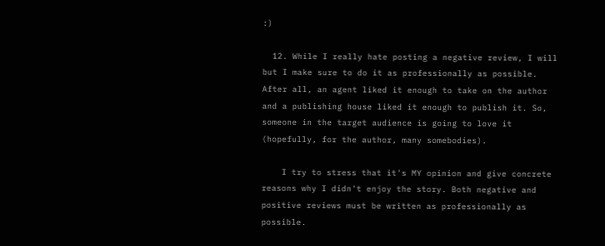:)

  12. While I really hate posting a negative review, I will but I make sure to do it as professionally as possible. After all, an agent liked it enough to take on the author and a publishing house liked it enough to publish it. So, someone in the target audience is going to love it (hopefully, for the author, many somebodies).

    I try to stress that it's MY opinion and give concrete reasons why I didn't enjoy the story. Both negative and positive reviews must be written as professionally as possible.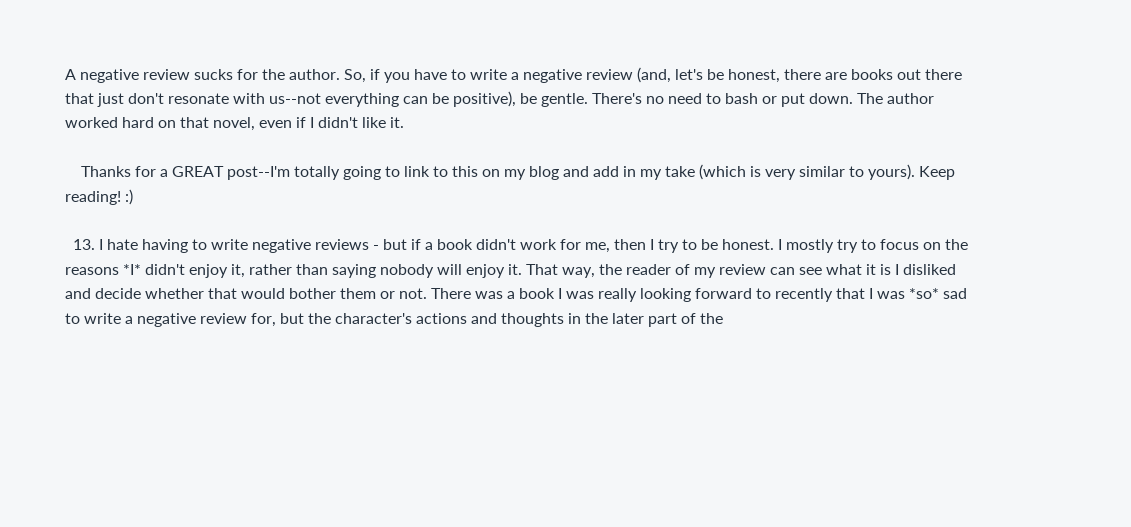A negative review sucks for the author. So, if you have to write a negative review (and, let's be honest, there are books out there that just don't resonate with us--not everything can be positive), be gentle. There's no need to bash or put down. The author worked hard on that novel, even if I didn't like it.

    Thanks for a GREAT post--I'm totally going to link to this on my blog and add in my take (which is very similar to yours). Keep reading! :)

  13. I hate having to write negative reviews - but if a book didn't work for me, then I try to be honest. I mostly try to focus on the reasons *I* didn't enjoy it, rather than saying nobody will enjoy it. That way, the reader of my review can see what it is I disliked and decide whether that would bother them or not. There was a book I was really looking forward to recently that I was *so* sad to write a negative review for, but the character's actions and thoughts in the later part of the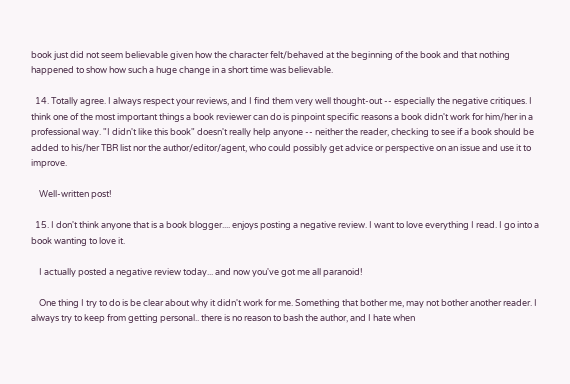book just did not seem believable given how the character felt/behaved at the beginning of the book and that nothing happened to show how such a huge change in a short time was believable.

  14. Totally agree. I always respect your reviews, and I find them very well thought-out -- especially the negative critiques. I think one of the most important things a book reviewer can do is pinpoint specific reasons a book didn't work for him/her in a professional way. "I didn't like this book" doesn't really help anyone -- neither the reader, checking to see if a book should be added to his/her TBR list nor the author/editor/agent, who could possibly get advice or perspective on an issue and use it to improve.

    Well-written post!

  15. I don't think anyone that is a book blogger.... enjoys posting a negative review. I want to love everything I read. I go into a book wanting to love it.

    I actually posted a negative review today... and now you've got me all paranoid!

    One thing I try to do is be clear about why it didn't work for me. Something that bother me, may not bother another reader. I always try to keep from getting personal.. there is no reason to bash the author, and I hate when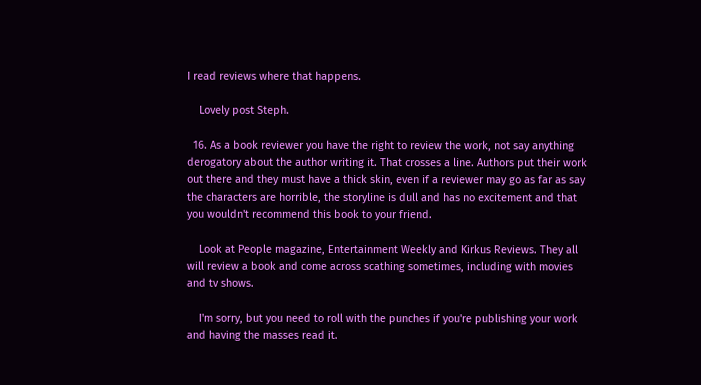I read reviews where that happens.

    Lovely post Steph.

  16. As a book reviewer you have the right to review the work, not say anything derogatory about the author writing it. That crosses a line. Authors put their work out there and they must have a thick skin, even if a reviewer may go as far as say the characters are horrible, the storyline is dull and has no excitement and that you wouldn't recommend this book to your friend.

    Look at People magazine, Entertainment Weekly and Kirkus Reviews. They all will review a book and come across scathing sometimes, including with movies and tv shows.

    I'm sorry, but you need to roll with the punches if you're publishing your work and having the masses read it.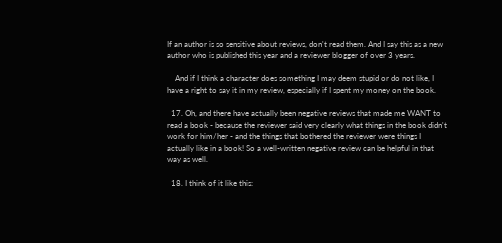If an author is so sensitive about reviews, don't read them. And I say this as a new author who is published this year and a reviewer blogger of over 3 years.

    And if I think a character does something I may deem stupid or do not like, I have a right to say it in my review, especially if I spent my money on the book.

  17. Oh, and there have actually been negative reviews that made me WANT to read a book - because the reviewer said very clearly what things in the book didn't work for him/her - and the things that bothered the reviewer were things I actually like in a book! So a well-written negative review can be helpful in that way as well.

  18. I think of it like this: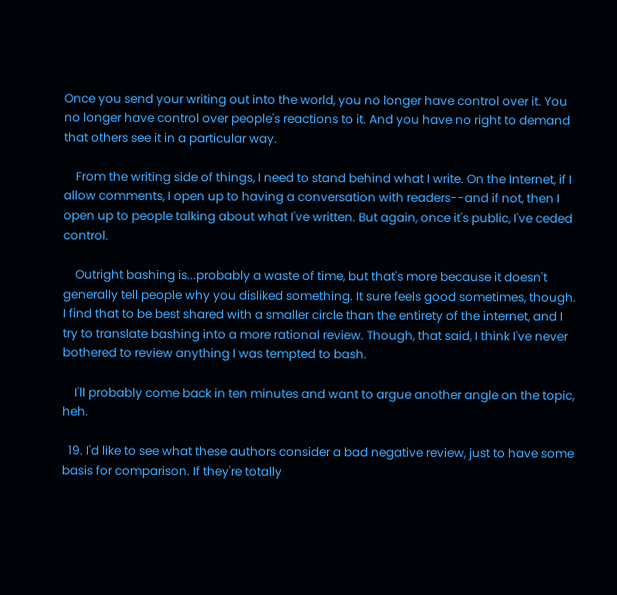Once you send your writing out into the world, you no longer have control over it. You no longer have control over people's reactions to it. And you have no right to demand that others see it in a particular way.

    From the writing side of things, I need to stand behind what I write. On the Internet, if I allow comments, I open up to having a conversation with readers--and if not, then I open up to people talking about what I've written. But again, once it's public, I've ceded control.

    Outright bashing is...probably a waste of time, but that's more because it doesn't generally tell people why you disliked something. It sure feels good sometimes, though. I find that to be best shared with a smaller circle than the entirety of the internet, and I try to translate bashing into a more rational review. Though, that said, I think I've never bothered to review anything I was tempted to bash.

    I'll probably come back in ten minutes and want to argue another angle on the topic, heh.

  19. I'd like to see what these authors consider a bad negative review, just to have some basis for comparison. If they're totally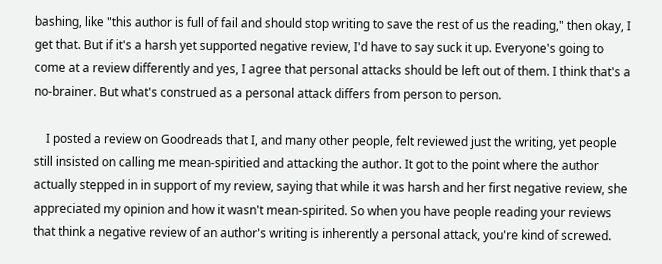bashing, like "this author is full of fail and should stop writing to save the rest of us the reading," then okay, I get that. But if it's a harsh yet supported negative review, I'd have to say suck it up. Everyone's going to come at a review differently and yes, I agree that personal attacks should be left out of them. I think that's a no-brainer. But what's construed as a personal attack differs from person to person.

    I posted a review on Goodreads that I, and many other people, felt reviewed just the writing, yet people still insisted on calling me mean-spiritied and attacking the author. It got to the point where the author actually stepped in in support of my review, saying that while it was harsh and her first negative review, she appreciated my opinion and how it wasn't mean-spirited. So when you have people reading your reviews that think a negative review of an author's writing is inherently a personal attack, you're kind of screwed.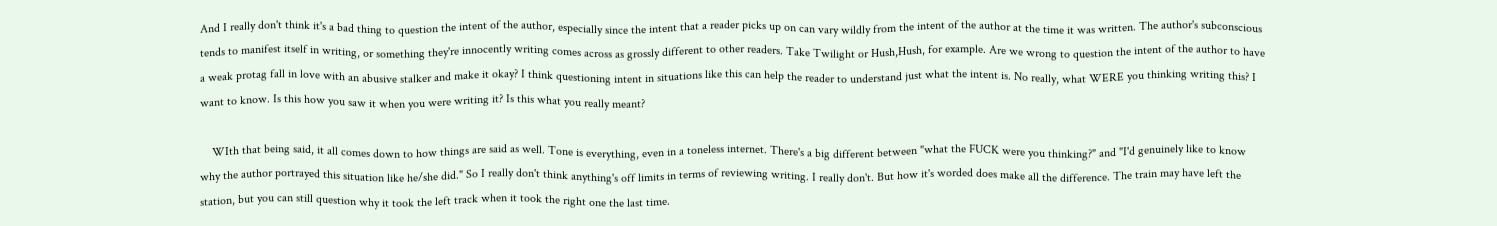And I really don't think it's a bad thing to question the intent of the author, especially since the intent that a reader picks up on can vary wildly from the intent of the author at the time it was written. The author's subconscious tends to manifest itself in writing, or something they're innocently writing comes across as grossly different to other readers. Take Twilight or Hush,Hush, for example. Are we wrong to question the intent of the author to have a weak protag fall in love with an abusive stalker and make it okay? I think questioning intent in situations like this can help the reader to understand just what the intent is. No really, what WERE you thinking writing this? I want to know. Is this how you saw it when you were writing it? Is this what you really meant?

    WIth that being said, it all comes down to how things are said as well. Tone is everything, even in a toneless internet. There's a big different between "what the FUCK were you thinking?" and "I'd genuinely like to know why the author portrayed this situation like he/she did." So I really don't think anything's off limits in terms of reviewing writing. I really don't. But how it's worded does make all the difference. The train may have left the station, but you can still question why it took the left track when it took the right one the last time.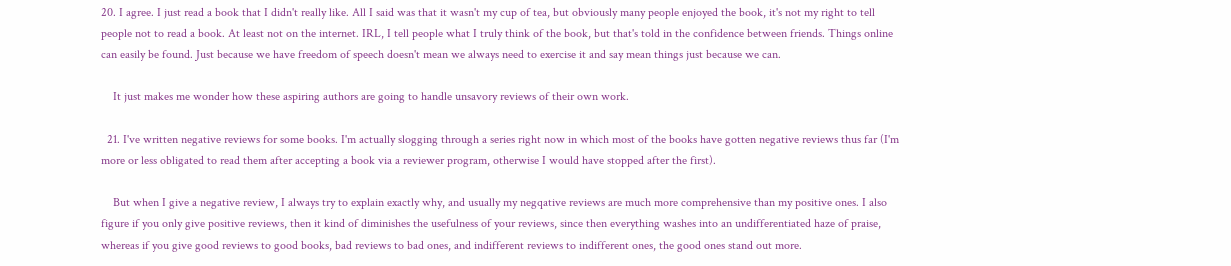20. I agree. I just read a book that I didn't really like. All I said was that it wasn't my cup of tea, but obviously many people enjoyed the book, it's not my right to tell people not to read a book. At least not on the internet. IRL, I tell people what I truly think of the book, but that's told in the confidence between friends. Things online can easily be found. Just because we have freedom of speech doesn't mean we always need to exercise it and say mean things just because we can.

    It just makes me wonder how these aspiring authors are going to handle unsavory reviews of their own work.

  21. I've written negative reviews for some books. I'm actually slogging through a series right now in which most of the books have gotten negative reviews thus far (I'm more or less obligated to read them after accepting a book via a reviewer program, otherwise I would have stopped after the first).

    But when I give a negative review, I always try to explain exactly why, and usually my negqative reviews are much more comprehensive than my positive ones. I also figure if you only give positive reviews, then it kind of diminishes the usefulness of your reviews, since then everything washes into an undifferentiated haze of praise, whereas if you give good reviews to good books, bad reviews to bad ones, and indifferent reviews to indifferent ones, the good ones stand out more.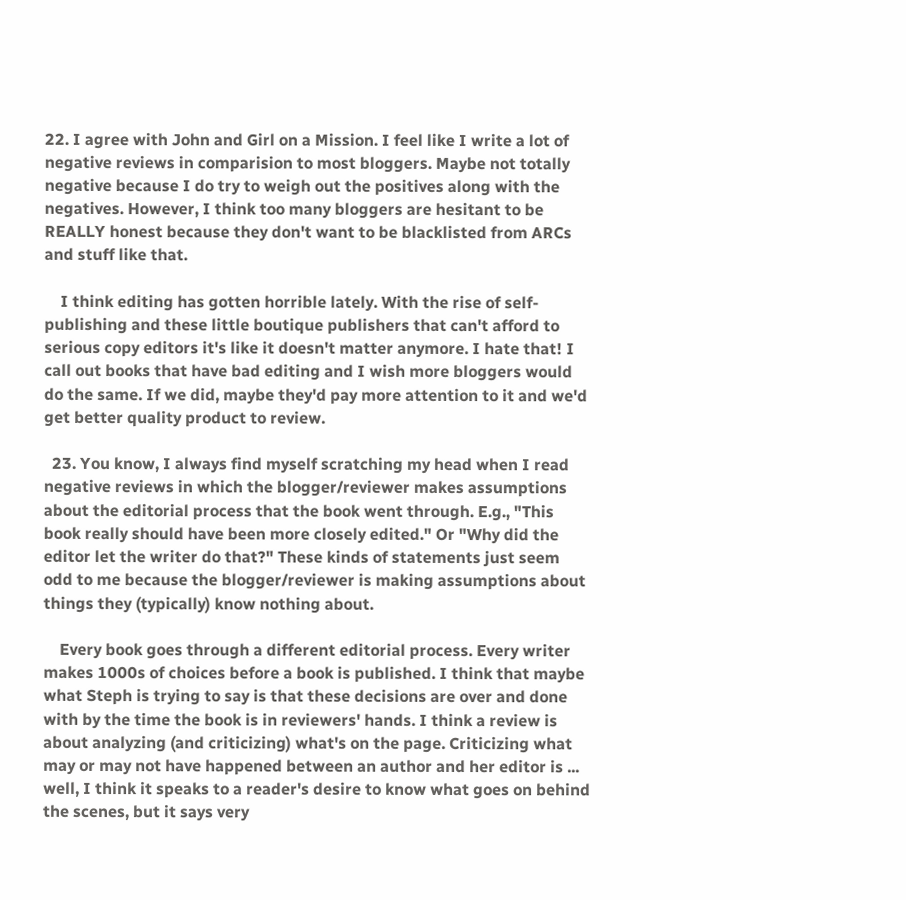22. I agree with John and Girl on a Mission. I feel like I write a lot of negative reviews in comparision to most bloggers. Maybe not totally negative because I do try to weigh out the positives along with the negatives. However, I think too many bloggers are hesitant to be REALLY honest because they don't want to be blacklisted from ARCs and stuff like that.

    I think editing has gotten horrible lately. With the rise of self-publishing and these little boutique publishers that can't afford to serious copy editors it's like it doesn't matter anymore. I hate that! I call out books that have bad editing and I wish more bloggers would do the same. If we did, maybe they'd pay more attention to it and we'd get better quality product to review.

  23. You know, I always find myself scratching my head when I read negative reviews in which the blogger/reviewer makes assumptions about the editorial process that the book went through. E.g., "This book really should have been more closely edited." Or "Why did the editor let the writer do that?" These kinds of statements just seem odd to me because the blogger/reviewer is making assumptions about things they (typically) know nothing about.

    Every book goes through a different editorial process. Every writer makes 1000s of choices before a book is published. I think that maybe what Steph is trying to say is that these decisions are over and done with by the time the book is in reviewers' hands. I think a review is about analyzing (and criticizing) what's on the page. Criticizing what may or may not have happened between an author and her editor is ... well, I think it speaks to a reader's desire to know what goes on behind the scenes, but it says very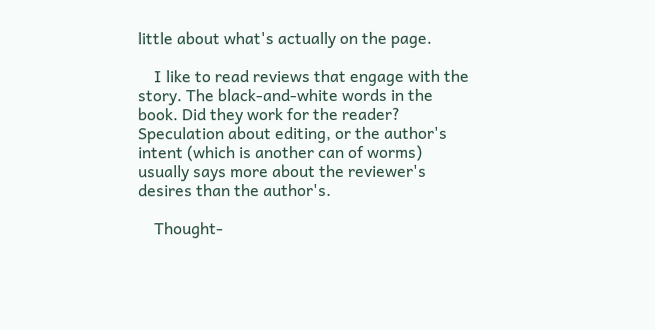little about what's actually on the page.

    I like to read reviews that engage with the story. The black-and-white words in the book. Did they work for the reader? Speculation about editing, or the author's intent (which is another can of worms) usually says more about the reviewer's desires than the author's.

    Thought-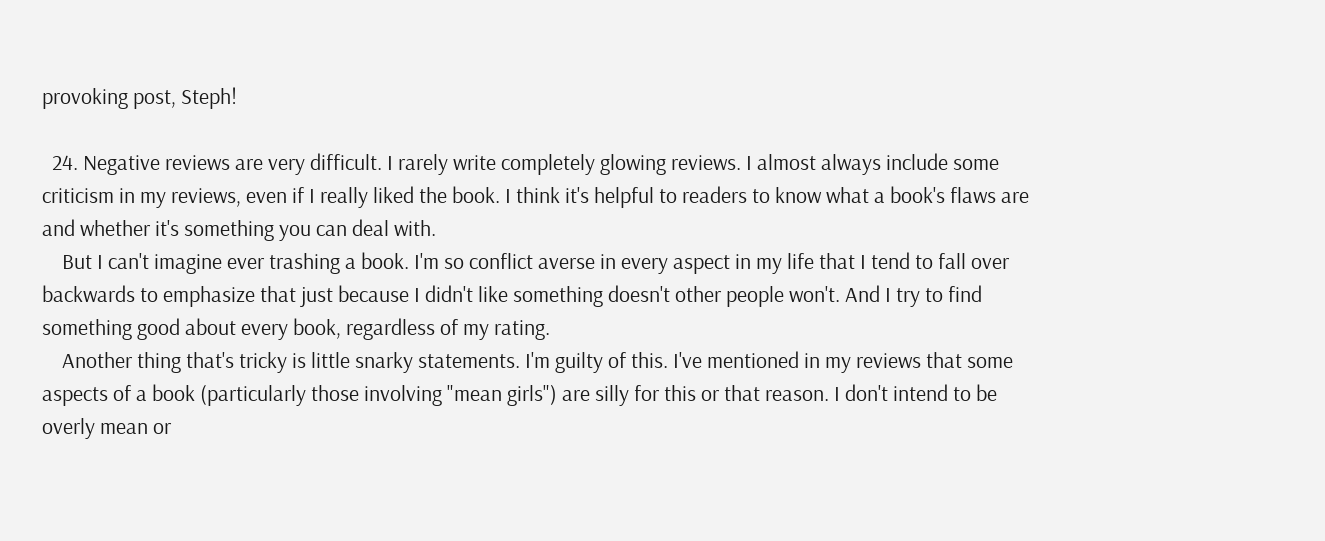provoking post, Steph!

  24. Negative reviews are very difficult. I rarely write completely glowing reviews. I almost always include some criticism in my reviews, even if I really liked the book. I think it's helpful to readers to know what a book's flaws are and whether it's something you can deal with.
    But I can't imagine ever trashing a book. I'm so conflict averse in every aspect in my life that I tend to fall over backwards to emphasize that just because I didn't like something doesn't other people won't. And I try to find something good about every book, regardless of my rating.
    Another thing that's tricky is little snarky statements. I'm guilty of this. I've mentioned in my reviews that some aspects of a book (particularly those involving "mean girls") are silly for this or that reason. I don't intend to be overly mean or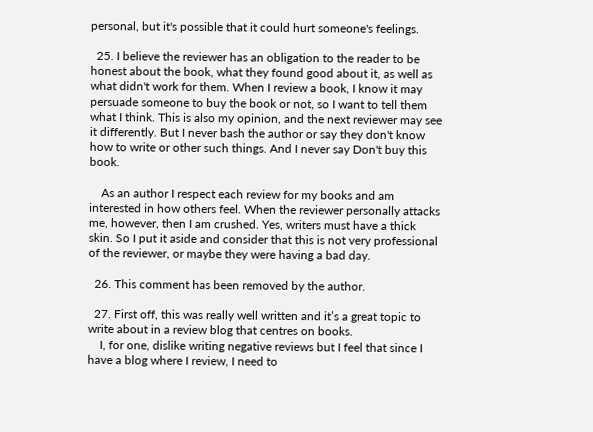personal, but it's possible that it could hurt someone's feelings.

  25. I believe the reviewer has an obligation to the reader to be honest about the book, what they found good about it, as well as what didn't work for them. When I review a book, I know it may persuade someone to buy the book or not, so I want to tell them what I think. This is also my opinion, and the next reviewer may see it differently. But I never bash the author or say they don't know how to write or other such things. And I never say Don't buy this book.

    As an author I respect each review for my books and am interested in how others feel. When the reviewer personally attacks me, however, then I am crushed. Yes, writers must have a thick skin. So I put it aside and consider that this is not very professional of the reviewer, or maybe they were having a bad day.

  26. This comment has been removed by the author.

  27. First off, this was really well written and it’s a great topic to write about in a review blog that centres on books.
    I, for one, dislike writing negative reviews but I feel that since I have a blog where I review, I need to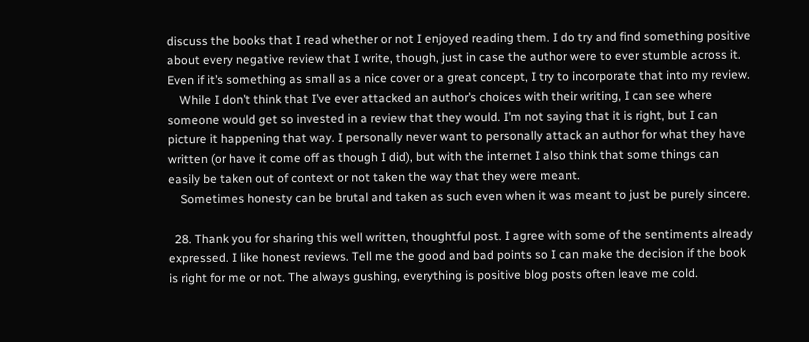discuss the books that I read whether or not I enjoyed reading them. I do try and find something positive about every negative review that I write, though, just in case the author were to ever stumble across it. Even if it’s something as small as a nice cover or a great concept, I try to incorporate that into my review.
    While I don’t think that I’ve ever attacked an author’s choices with their writing, I can see where someone would get so invested in a review that they would. I’m not saying that it is right, but I can picture it happening that way. I personally never want to personally attack an author for what they have written (or have it come off as though I did), but with the internet I also think that some things can easily be taken out of context or not taken the way that they were meant.
    Sometimes honesty can be brutal and taken as such even when it was meant to just be purely sincere.

  28. Thank you for sharing this well written, thoughtful post. I agree with some of the sentiments already expressed. I like honest reviews. Tell me the good and bad points so I can make the decision if the book is right for me or not. The always gushing, everything is positive blog posts often leave me cold.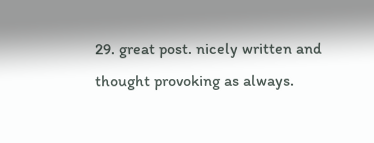29. great post. nicely written and thought provoking as always.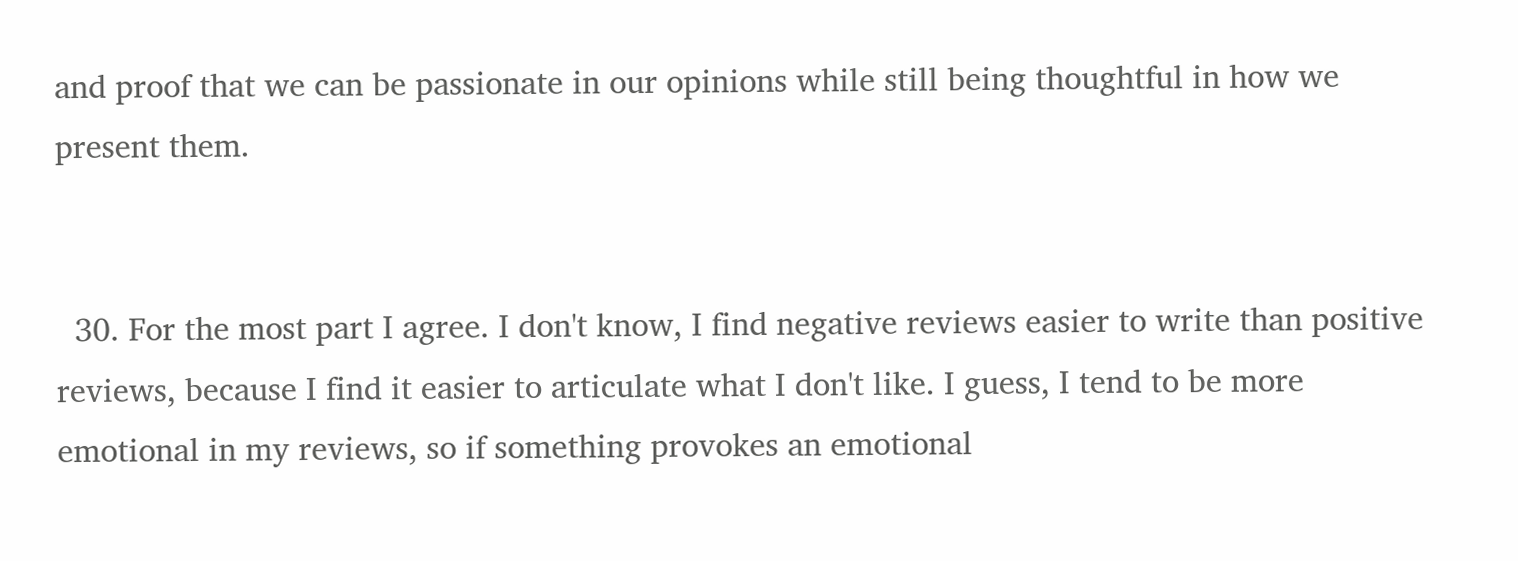and proof that we can be passionate in our opinions while still being thoughtful in how we present them.


  30. For the most part I agree. I don't know, I find negative reviews easier to write than positive reviews, because I find it easier to articulate what I don't like. I guess, I tend to be more emotional in my reviews, so if something provokes an emotional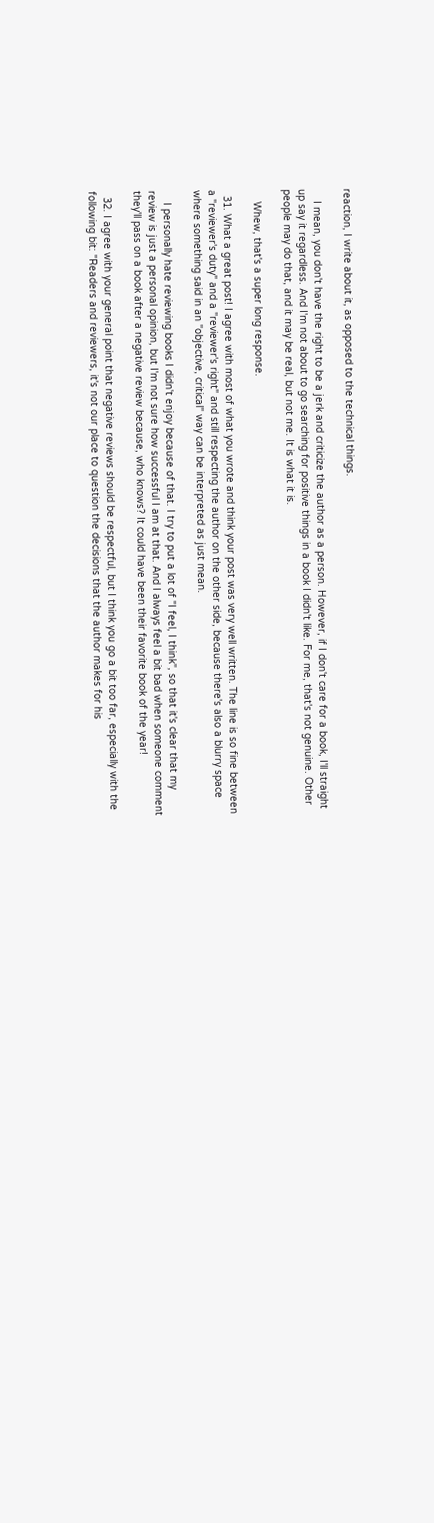reaction, I write about it, as opposed to the technical things.

    I mean, you don't have the right to be a jerk and criticize the author as a person. However, if I don't care for a book, I'll straight up say it regardless. And I'm not about to go searching for positive things in a book I didn't like. For me, that's not genuine. Other people may do that, and it may be real, but not me. It is what it is.

    Whew, that's a super long response.

  31. What a great post! I agree with most of what you wrote and think your post was very well written. The line is so fine between a "reviewer's duty" and a "reviewer's right" and still respecting the author on the other side, because there's also a blurry space where something said in an "objective, critical" way can be interpreted as just mean.

    I personally hate reviewing books I didn't enjoy because of that. I try to put a lot of "I feel, I think", so that it's clear that my review is just a personal opinion, but I'm not sure how successful I am at that. And I always feel a bit bad when someone comment they'll pass on a book after a negative review because, who knows? It could have been their favorite book of the year!

  32. I agree with your general point that negative reviews should be respectful, but I think you go a bit too far, especially with the following bit: "Readers and reviewers, it's not our place to question the decisions that the author makes for his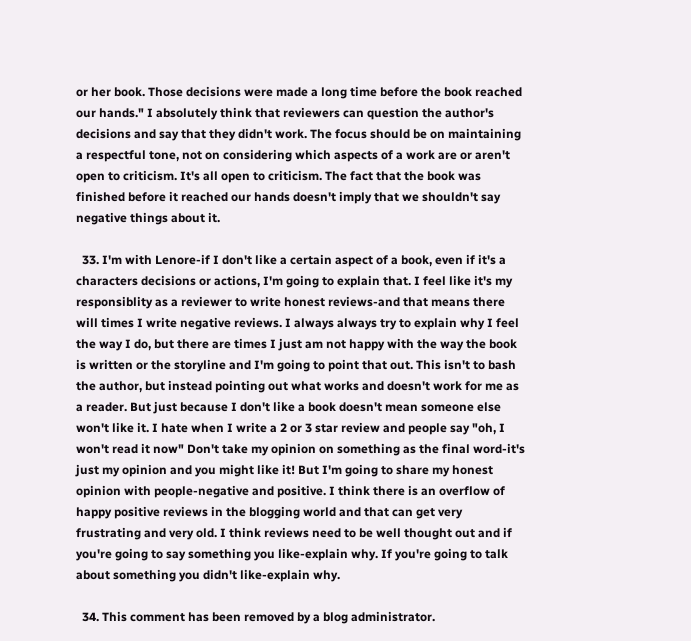or her book. Those decisions were made a long time before the book reached our hands." I absolutely think that reviewers can question the author's decisions and say that they didn't work. The focus should be on maintaining a respectful tone, not on considering which aspects of a work are or aren't open to criticism. It's all open to criticism. The fact that the book was finished before it reached our hands doesn't imply that we shouldn't say negative things about it.

  33. I'm with Lenore-if I don't like a certain aspect of a book, even if it's a characters decisions or actions, I'm going to explain that. I feel like it's my responsiblity as a reviewer to write honest reviews-and that means there will times I write negative reviews. I always always try to explain why I feel the way I do, but there are times I just am not happy with the way the book is written or the storyline and I'm going to point that out. This isn't to bash the author, but instead pointing out what works and doesn't work for me as a reader. But just because I don't like a book doesn't mean someone else won't like it. I hate when I write a 2 or 3 star review and people say "oh, I won't read it now" Don't take my opinion on something as the final word-it's just my opinion and you might like it! But I'm going to share my honest opinion with people-negative and positive. I think there is an overflow of happy positive reviews in the blogging world and that can get very frustrating and very old. I think reviews need to be well thought out and if you're going to say something you like-explain why. If you're going to talk about something you didn't like-explain why.

  34. This comment has been removed by a blog administrator.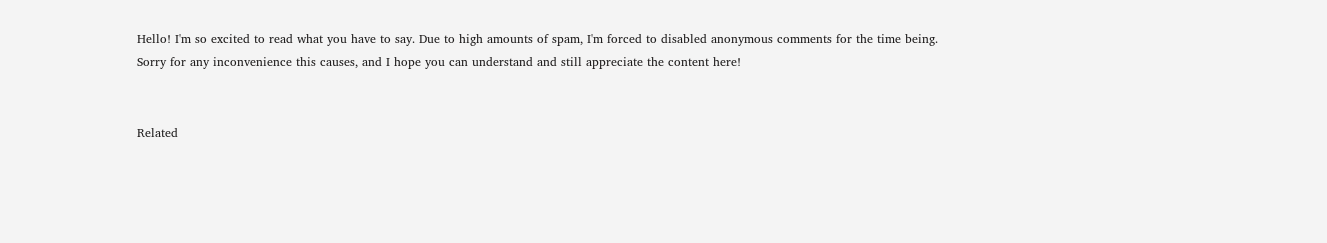Hello! I'm so excited to read what you have to say. Due to high amounts of spam, I'm forced to disabled anonymous comments for the time being. Sorry for any inconvenience this causes, and I hope you can understand and still appreciate the content here!


Related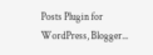Posts Plugin for WordPress, Blogger...